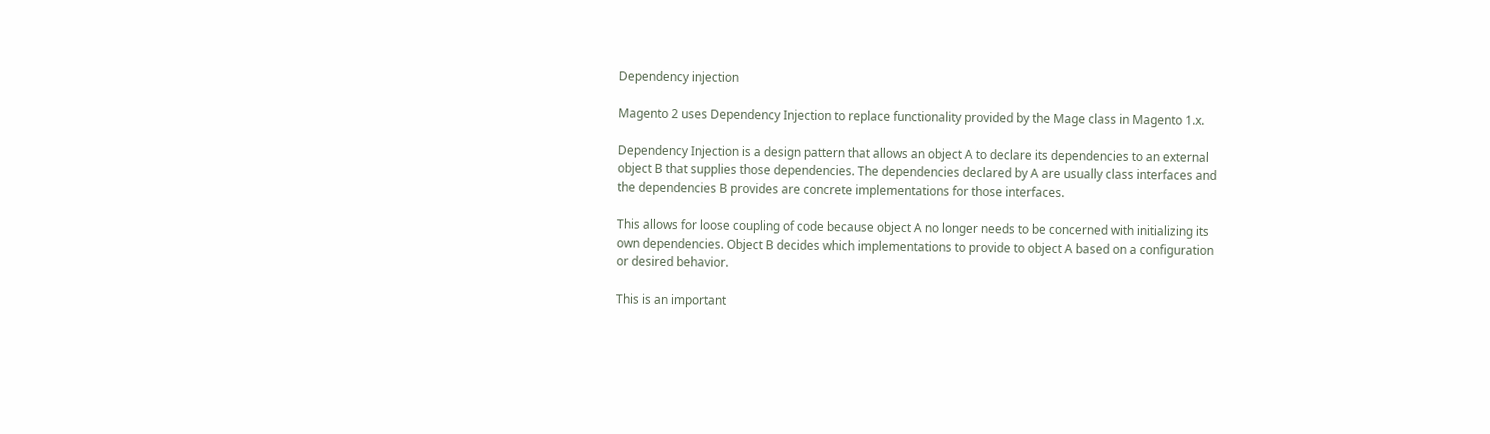Dependency injection

Magento 2 uses Dependency Injection to replace functionality provided by the Mage class in Magento 1.x.

Dependency Injection is a design pattern that allows an object A to declare its dependencies to an external object B that supplies those dependencies. The dependencies declared by A are usually class interfaces and the dependencies B provides are concrete implementations for those interfaces.

This allows for loose coupling of code because object A no longer needs to be concerned with initializing its own dependencies. Object B decides which implementations to provide to object A based on a configuration or desired behavior.

This is an important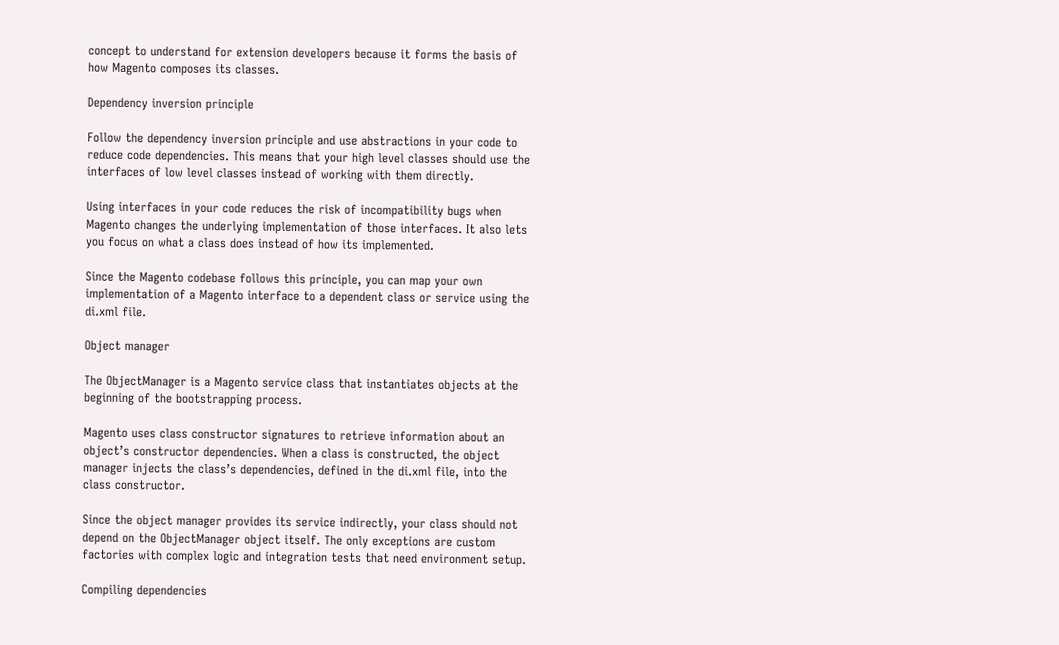concept to understand for extension developers because it forms the basis of how Magento composes its classes.

Dependency inversion principle

Follow the dependency inversion principle and use abstractions in your code to reduce code dependencies. This means that your high level classes should use the interfaces of low level classes instead of working with them directly.

Using interfaces in your code reduces the risk of incompatibility bugs when Magento changes the underlying implementation of those interfaces. It also lets you focus on what a class does instead of how its implemented.

Since the Magento codebase follows this principle, you can map your own implementation of a Magento interface to a dependent class or service using the di.xml file.

Object manager

The ObjectManager is a Magento service class that instantiates objects at the beginning of the bootstrapping process.

Magento uses class constructor signatures to retrieve information about an object’s constructor dependencies. When a class is constructed, the object manager injects the class’s dependencies, defined in the di.xml file, into the class constructor.

Since the object manager provides its service indirectly, your class should not depend on the ObjectManager object itself. The only exceptions are custom factories with complex logic and integration tests that need environment setup.

Compiling dependencies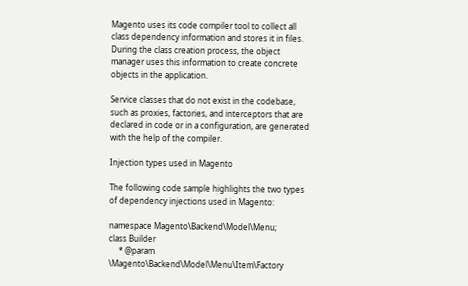Magento uses its code compiler tool to collect all class dependency information and stores it in files. During the class creation process, the object manager uses this information to create concrete objects in the application.

Service classes that do not exist in the codebase, such as proxies, factories, and interceptors that are declared in code or in a configuration, are generated with the help of the compiler.

Injection types used in Magento

The following code sample highlights the two types of dependency injections used in Magento:

namespace Magento\Backend\Model\Menu;
class Builder
     * @param \Magento\Backend\Model\Menu\Item\Factory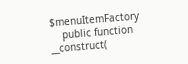$menuItemFactory
    public function __construct(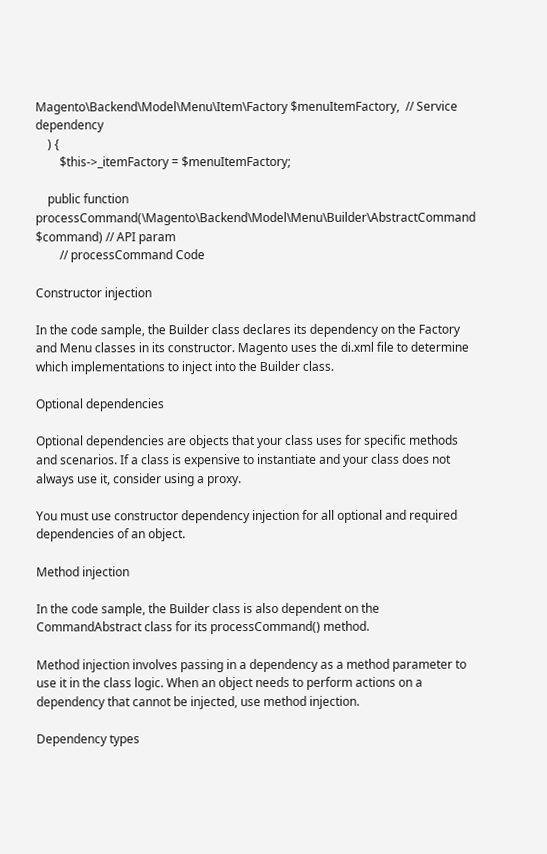Magento\Backend\Model\Menu\Item\Factory $menuItemFactory,  // Service dependency
    ) {
        $this->_itemFactory = $menuItemFactory;

    public function processCommand(\Magento\Backend\Model\Menu\Builder\AbstractCommand $command) // API param
        // processCommand Code

Constructor injection

In the code sample, the Builder class declares its dependency on the Factory and Menu classes in its constructor. Magento uses the di.xml file to determine which implementations to inject into the Builder class.

Optional dependencies

Optional dependencies are objects that your class uses for specific methods and scenarios. If a class is expensive to instantiate and your class does not always use it, consider using a proxy.

You must use constructor dependency injection for all optional and required dependencies of an object.

Method injection

In the code sample, the Builder class is also dependent on the CommandAbstract class for its processCommand() method.

Method injection involves passing in a dependency as a method parameter to use it in the class logic. When an object needs to perform actions on a dependency that cannot be injected, use method injection.

Dependency types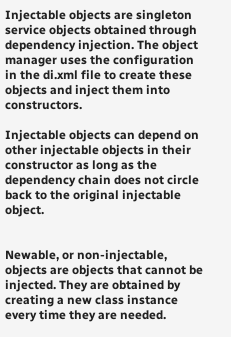Injectable objects are singleton service objects obtained through dependency injection. The object manager uses the configuration in the di.xml file to create these objects and inject them into constructors.

Injectable objects can depend on other injectable objects in their constructor as long as the dependency chain does not circle back to the original injectable object.


Newable, or non-injectable, objects are objects that cannot be injected. They are obtained by creating a new class instance every time they are needed.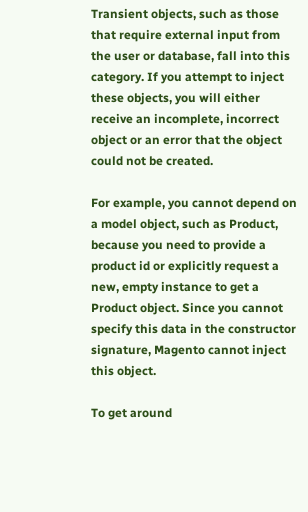Transient objects, such as those that require external input from the user or database, fall into this category. If you attempt to inject these objects, you will either receive an incomplete, incorrect object or an error that the object could not be created.

For example, you cannot depend on a model object, such as Product, because you need to provide a product id or explicitly request a new, empty instance to get a Product object. Since you cannot specify this data in the constructor signature, Magento cannot inject this object.

To get around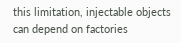this limitation, injectable objects can depend on factories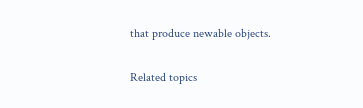that produce newable objects.

Related topics